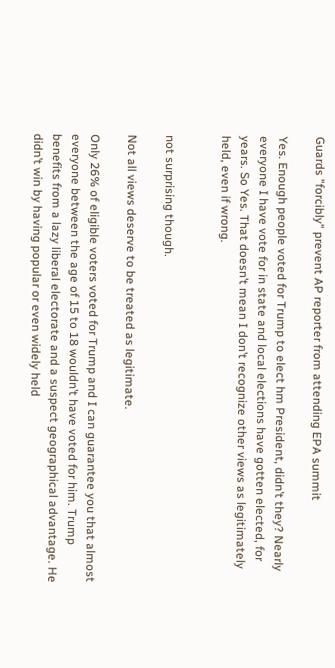Guards "forcibly" prevent AP reporter from attending EPA summit

Yes. Enough people voted for Trump to elect hm President, didn’t they? Nearly everyone I have vote for in state and local elections have gotten elected, for years. So Yes. That doesn’t mean I don’t recognize other views as legitimately held, even if wrong.


not surprising though.

Not all views deserve to be treated as legitimate.

Only 26% of eligible voters voted for Trump and I can guarantee you that almost everyone between the age of 15 to 18 wouldn’t have voted for him. Trump benefits from a lazy liberal electorate and a suspect geographical advantage. He didn’t win by having popular or even widely held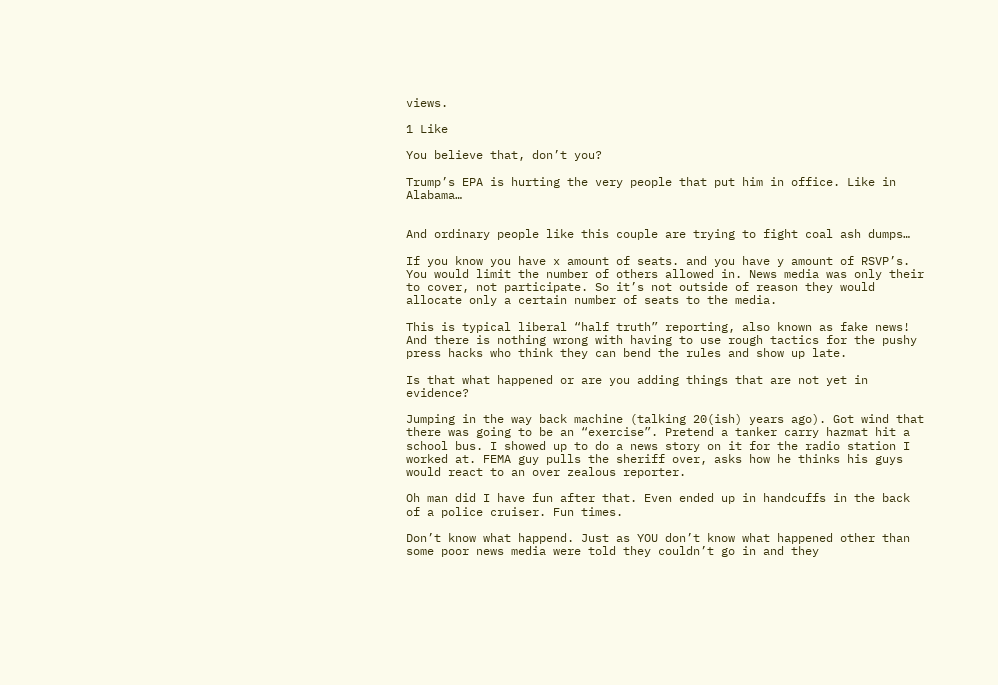views.

1 Like

You believe that, don’t you?

Trump’s EPA is hurting the very people that put him in office. Like in Alabama…


And ordinary people like this couple are trying to fight coal ash dumps…

If you know you have x amount of seats. and you have y amount of RSVP’s. You would limit the number of others allowed in. News media was only their to cover, not participate. So it’s not outside of reason they would allocate only a certain number of seats to the media.

This is typical liberal “half truth” reporting, also known as fake news! And there is nothing wrong with having to use rough tactics for the pushy press hacks who think they can bend the rules and show up late.

Is that what happened or are you adding things that are not yet in evidence?

Jumping in the way back machine (talking 20(ish) years ago). Got wind that there was going to be an “exercise”. Pretend a tanker carry hazmat hit a school bus. I showed up to do a news story on it for the radio station I worked at. FEMA guy pulls the sheriff over, asks how he thinks his guys would react to an over zealous reporter.

Oh man did I have fun after that. Even ended up in handcuffs in the back of a police cruiser. Fun times.

Don’t know what happend. Just as YOU don’t know what happened other than some poor news media were told they couldn’t go in and they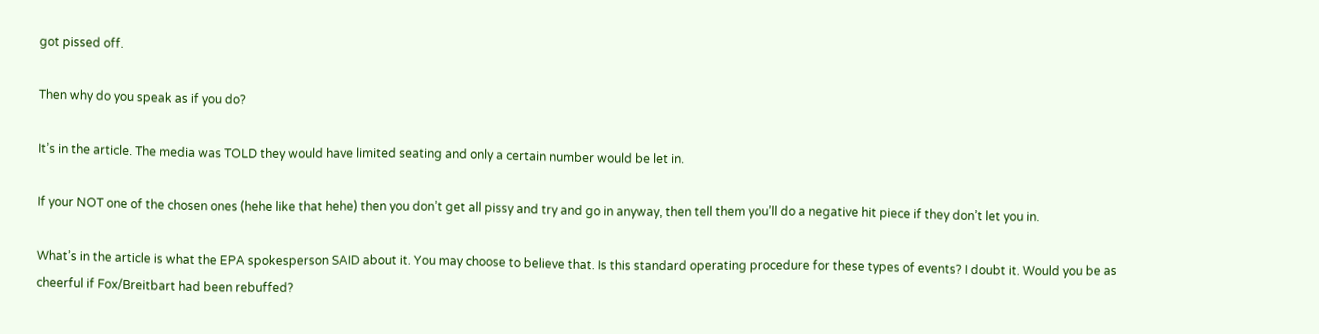got pissed off.

Then why do you speak as if you do?

It’s in the article. The media was TOLD they would have limited seating and only a certain number would be let in.

If your NOT one of the chosen ones (hehe like that hehe) then you don’t get all pissy and try and go in anyway, then tell them you’ll do a negative hit piece if they don’t let you in.

What’s in the article is what the EPA spokesperson SAID about it. You may choose to believe that. Is this standard operating procedure for these types of events? I doubt it. Would you be as cheerful if Fox/Breitbart had been rebuffed?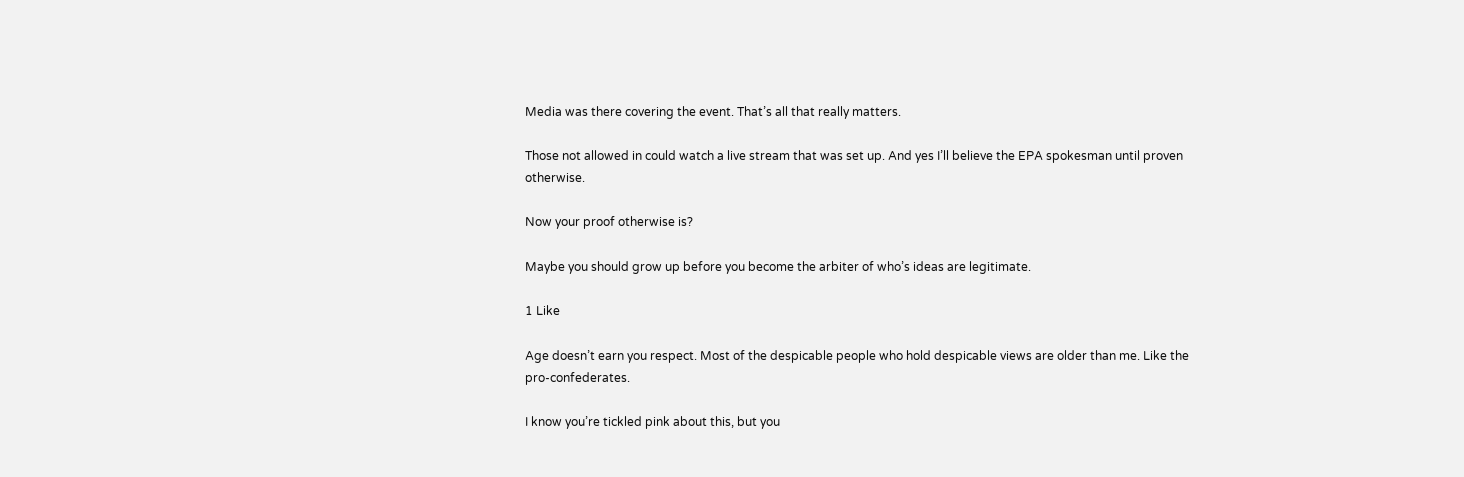Media was there covering the event. That’s all that really matters.

Those not allowed in could watch a live stream that was set up. And yes I’ll believe the EPA spokesman until proven otherwise.

Now your proof otherwise is?

Maybe you should grow up before you become the arbiter of who’s ideas are legitimate.

1 Like

Age doesn’t earn you respect. Most of the despicable people who hold despicable views are older than me. Like the pro-confederates.

I know you’re tickled pink about this, but you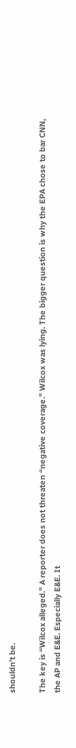shouldn’t be.

The key is “Wilcox alleged.” A reporter does not threaten “negative coverage.” Wilcox was lying. The bigger question is why the EPA chose to bar CNN, the AP and E&E. Especially E&E. It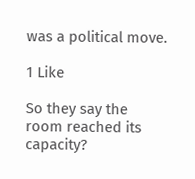was a political move.

1 Like

So they say the room reached its capacity?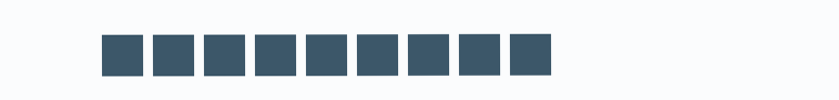■■■■■■■■■